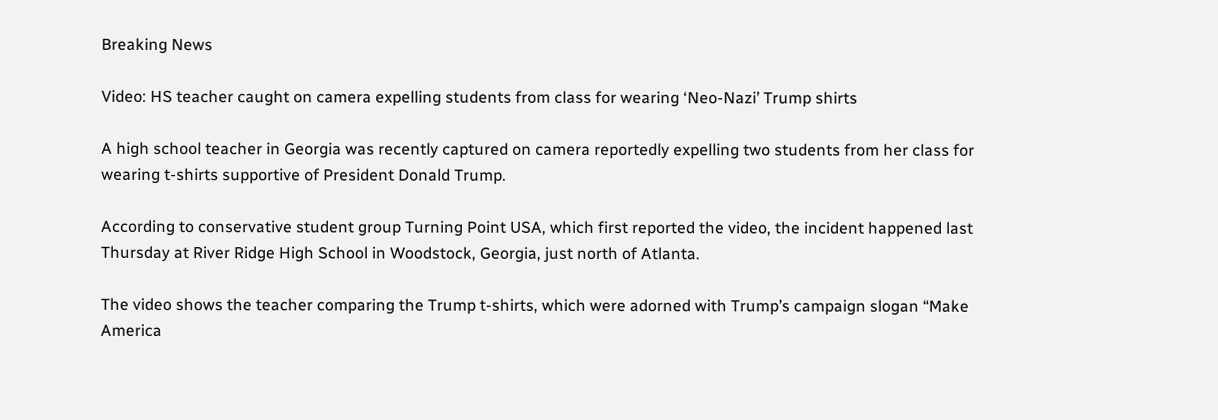Breaking News

Video: HS teacher caught on camera expelling students from class for wearing ‘Neo-Nazi’ Trump shirts

A high school teacher in Georgia was recently captured on camera reportedly expelling two students from her class for wearing t-shirts supportive of President Donald Trump.

According to conservative student group Turning Point USA, which first reported the video, the incident happened last Thursday at River Ridge High School in Woodstock, Georgia, just north of Atlanta.

The video shows the teacher comparing the Trump t-shirts, which were adorned with Trump’s campaign slogan “Make America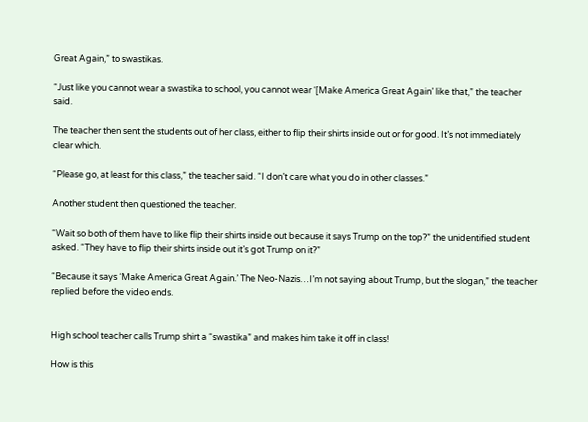Great Again,” to swastikas.

“Just like you cannot wear a swastika to school, you cannot wear ‘[Make America Great Again’ like that,” the teacher said.

The teacher then sent the students out of her class, either to flip their shirts inside out or for good. It’s not immediately clear which.

“Please go, at least for this class,” the teacher said. “I don’t care what you do in other classes.”

Another student then questioned the teacher.

“Wait so both of them have to like flip their shirts inside out because it says Trump on the top?” the unidentified student asked. “They have to flip their shirts inside out it’s got Trump on it?”

“Because it says ‘Make America Great Again.’ The Neo-Nazis…I’m not saying about Trump, but the slogan,” the teacher replied before the video ends.


High school teacher calls Trump shirt a “swastika” and makes him take it off in class!

How is this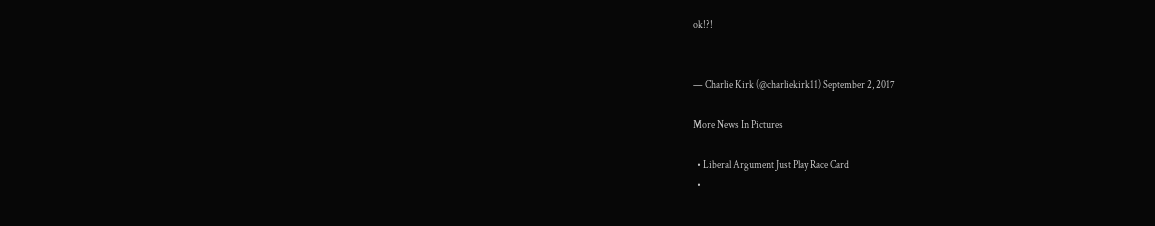ok!?!


— Charlie Kirk (@charliekirk11) September 2, 2017

More News In Pictures

  • Liberal Argument Just Play Race Card
  •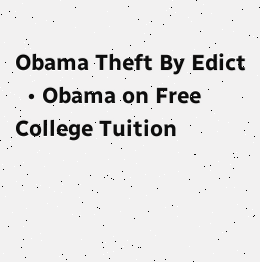Obama Theft By Edict
  • Obama on Free College Tuition